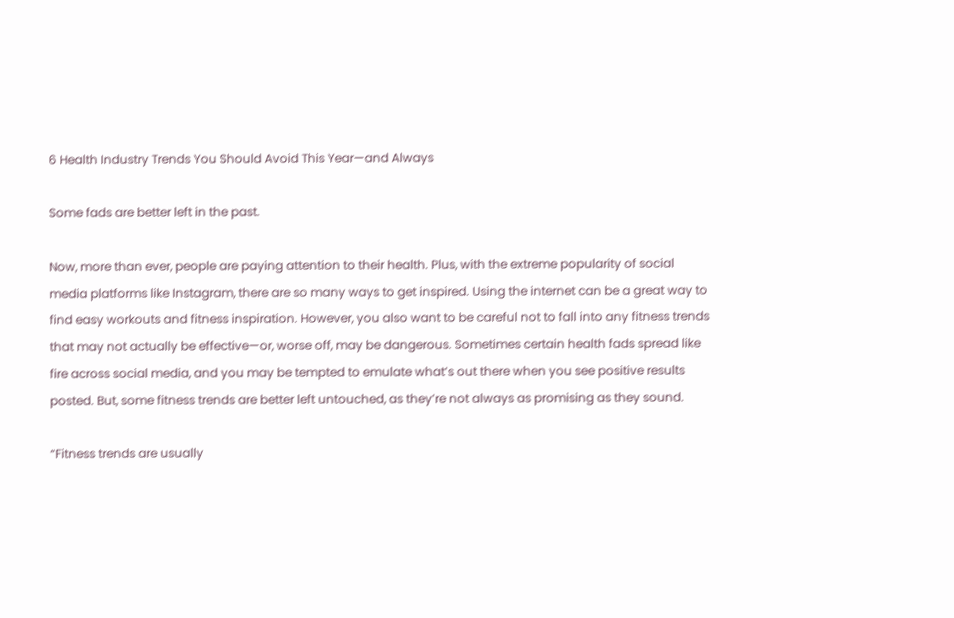6 Health Industry Trends You Should Avoid This Year—and Always

Some fads are better left in the past.

Now, more than ever, people are paying attention to their health. Plus, with the extreme popularity of social media platforms like Instagram, there are so many ways to get inspired. Using the internet can be a great way to find easy workouts and fitness inspiration. However, you also want to be careful not to fall into any fitness trends that may not actually be effective—or, worse off, may be dangerous. Sometimes certain health fads spread like fire across social media, and you may be tempted to emulate what’s out there when you see positive results posted. But, some fitness trends are better left untouched, as they’re not always as promising as they sound.

“Fitness trends are usually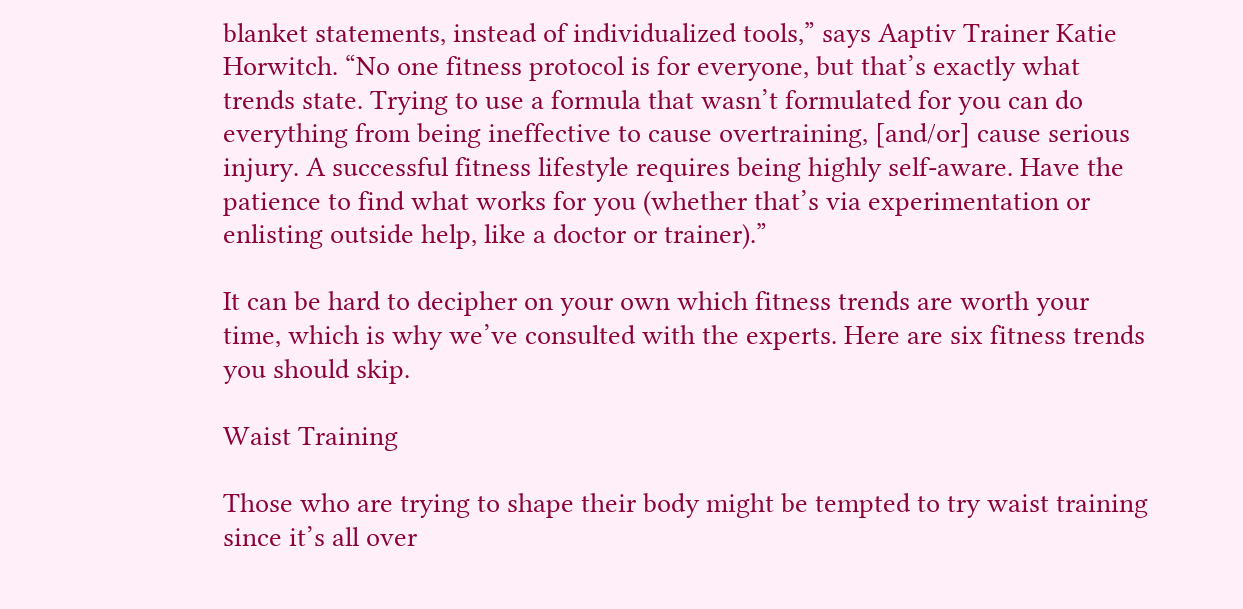blanket statements, instead of individualized tools,” says Aaptiv Trainer Katie Horwitch. “No one fitness protocol is for everyone, but that’s exactly what trends state. Trying to use a formula that wasn’t formulated for you can do everything from being ineffective to cause overtraining, [and/or] cause serious injury. A successful fitness lifestyle requires being highly self-aware. Have the patience to find what works for you (whether that’s via experimentation or enlisting outside help, like a doctor or trainer).”

It can be hard to decipher on your own which fitness trends are worth your time, which is why we’ve consulted with the experts. Here are six fitness trends you should skip.

Waist Training

Those who are trying to shape their body might be tempted to try waist training since it’s all over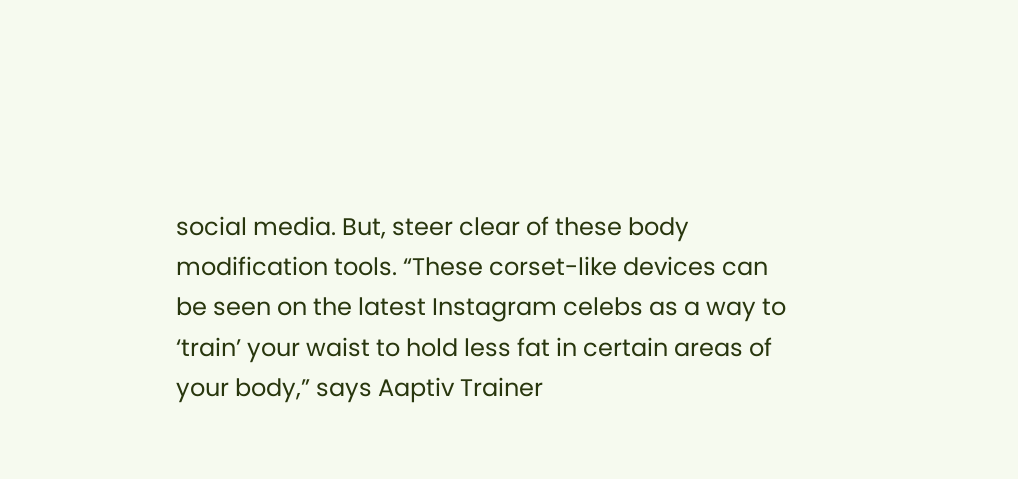social media. But, steer clear of these body modification tools. “These corset-like devices can be seen on the latest Instagram celebs as a way to ‘train’ your waist to hold less fat in certain areas of your body,” says Aaptiv Trainer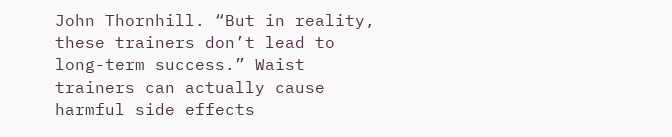John Thornhill. “But in reality, these trainers don’t lead to long-term success.” Waist trainers can actually cause harmful side effects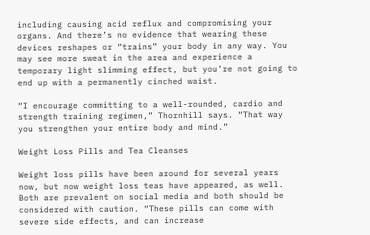including causing acid reflux and compromising your organs. And there’s no evidence that wearing these devices reshapes or “trains” your body in any way. You may see more sweat in the area and experience a temporary light slimming effect, but you’re not going to end up with a permanently cinched waist.

“I encourage committing to a well-rounded, cardio and strength training regimen,” Thornhill says. “That way you strengthen your entire body and mind.”

Weight Loss Pills and Tea Cleanses

Weight loss pills have been around for several years now, but now weight loss teas have appeared, as well. Both are prevalent on social media and both should be considered with caution. “These pills can come with severe side effects, and can increase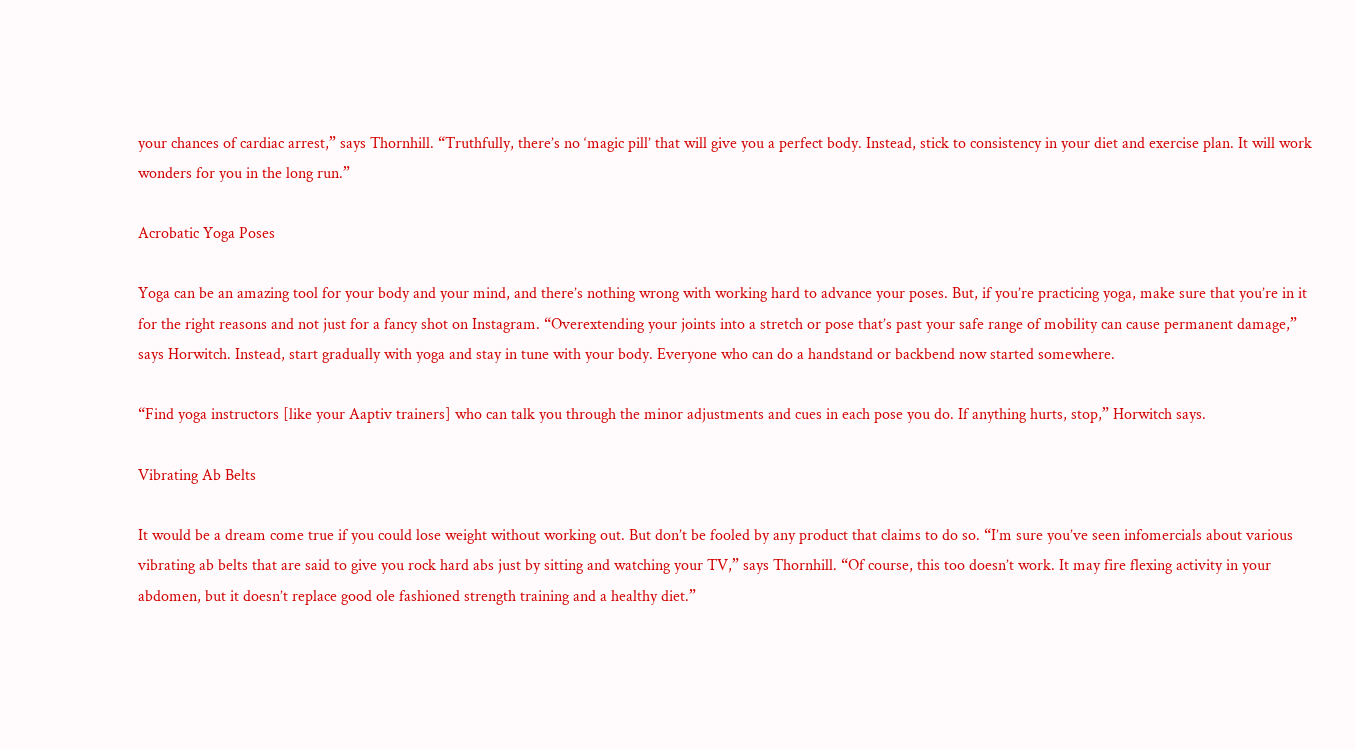your chances of cardiac arrest,” says Thornhill. “Truthfully, there’s no ‘magic pill’ that will give you a perfect body. Instead, stick to consistency in your diet and exercise plan. It will work wonders for you in the long run.”

Acrobatic Yoga Poses

Yoga can be an amazing tool for your body and your mind, and there’s nothing wrong with working hard to advance your poses. But, if you’re practicing yoga, make sure that you’re in it for the right reasons and not just for a fancy shot on Instagram. “Overextending your joints into a stretch or pose that’s past your safe range of mobility can cause permanent damage,” says Horwitch. Instead, start gradually with yoga and stay in tune with your body. Everyone who can do a handstand or backbend now started somewhere.

“Find yoga instructors [like your Aaptiv trainers] who can talk you through the minor adjustments and cues in each pose you do. If anything hurts, stop,” Horwitch says.

Vibrating Ab Belts

It would be a dream come true if you could lose weight without working out. But don’t be fooled by any product that claims to do so. “I’m sure you’ve seen infomercials about various vibrating ab belts that are said to give you rock hard abs just by sitting and watching your TV,” says Thornhill. “Of course, this too doesn’t work. It may fire flexing activity in your abdomen, but it doesn’t replace good ole fashioned strength training and a healthy diet.”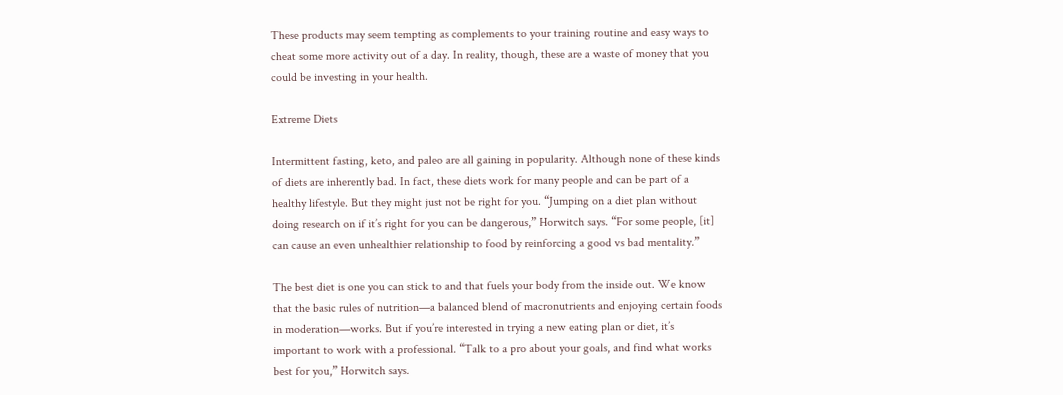These products may seem tempting as complements to your training routine and easy ways to cheat some more activity out of a day. In reality, though, these are a waste of money that you could be investing in your health.

Extreme Diets

Intermittent fasting, keto, and paleo are all gaining in popularity. Although none of these kinds of diets are inherently bad. In fact, these diets work for many people and can be part of a healthy lifestyle. But they might just not be right for you. “Jumping on a diet plan without doing research on if it’s right for you can be dangerous,” Horwitch says. “For some people, [it] can cause an even unhealthier relationship to food by reinforcing a good vs bad mentality.”

The best diet is one you can stick to and that fuels your body from the inside out. We know that the basic rules of nutrition—a balanced blend of macronutrients and enjoying certain foods in moderation—works. But if you’re interested in trying a new eating plan or diet, it’s important to work with a professional. “Talk to a pro about your goals, and find what works best for you,” Horwitch says.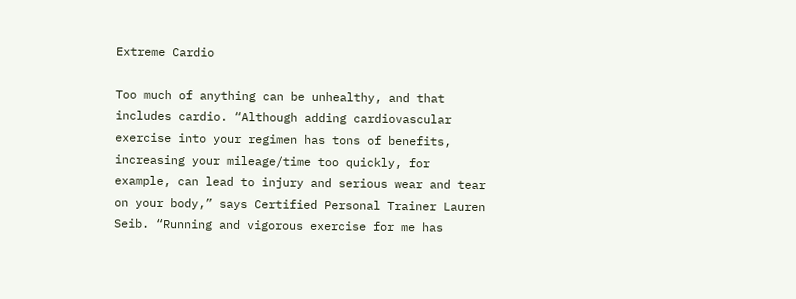Extreme Cardio

Too much of anything can be unhealthy, and that includes cardio. “Although adding cardiovascular exercise into your regimen has tons of benefits, increasing your mileage/time too quickly, for example, can lead to injury and serious wear and tear on your body,” says Certified Personal Trainer Lauren Seib. “Running and vigorous exercise for me has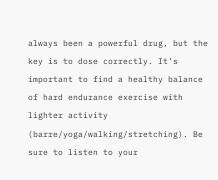always been a powerful drug, but the key is to dose correctly. It’s important to find a healthy balance of hard endurance exercise with lighter activity (barre/yoga/walking/stretching). Be sure to listen to your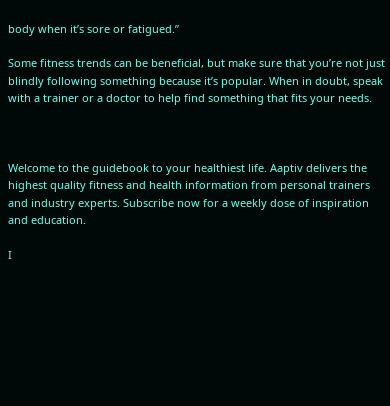body when it’s sore or fatigued.”

Some fitness trends can be beneficial, but make sure that you’re not just blindly following something because it’s popular. When in doubt, speak with a trainer or a doctor to help find something that fits your needs.



Welcome to the guidebook to your healthiest life. Aaptiv delivers the highest quality fitness and health information from personal trainers and industry experts. Subscribe now for a weekly dose of inspiration and education.

I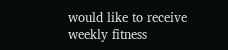would like to receive weekly fitness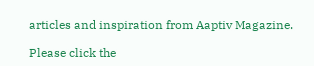articles and inspiration from Aaptiv Magazine.

Please click the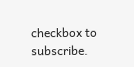checkbox to subscribe.